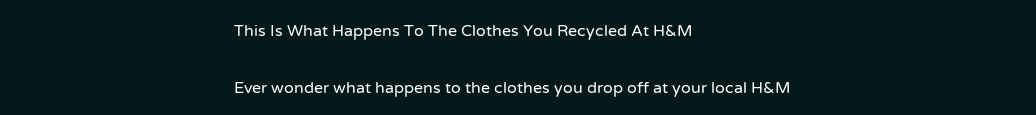This Is What Happens To The Clothes You Recycled At H&M

Ever wonder what happens to the clothes you drop off at your local H&M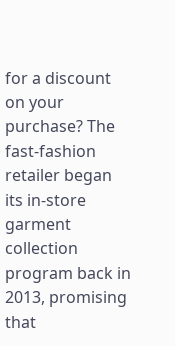for a discount on your purchase? The fast-fashion retailer began its in-store garment collection program back in 2013, promising that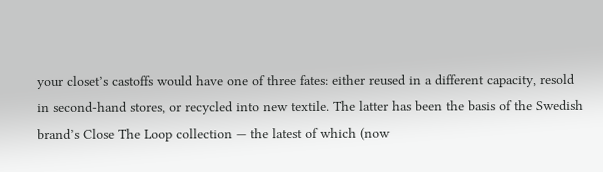your closet’s castoffs would have one of three fates: either reused in a different capacity, resold in second-hand stores, or recycled into new textile. The latter has been the basis of the Swedish brand’s Close The Loop collection — the latest of which (now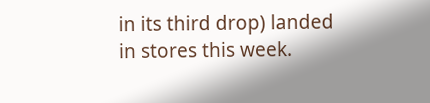in its third drop) landed in stores this week.